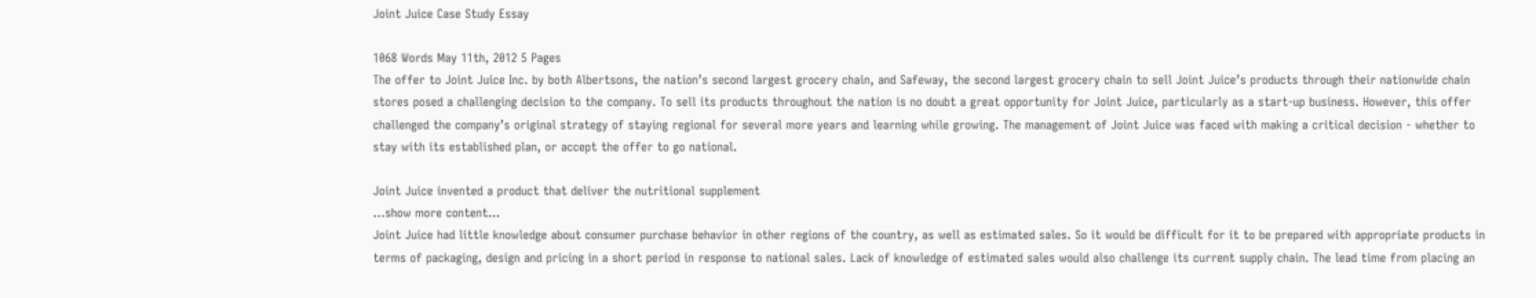Joint Juice Case Study Essay

1068 Words May 11th, 2012 5 Pages
The offer to Joint Juice Inc. by both Albertsons, the nation’s second largest grocery chain, and Safeway, the second largest grocery chain to sell Joint Juice’s products through their nationwide chain stores posed a challenging decision to the company. To sell its products throughout the nation is no doubt a great opportunity for Joint Juice, particularly as a start-up business. However, this offer challenged the company’s original strategy of staying regional for several more years and learning while growing. The management of Joint Juice was faced with making a critical decision - whether to stay with its established plan, or accept the offer to go national.

Joint Juice invented a product that deliver the nutritional supplement
…show more content…
Joint Juice had little knowledge about consumer purchase behavior in other regions of the country, as well as estimated sales. So it would be difficult for it to be prepared with appropriate products in terms of packaging, design and pricing in a short period in response to national sales. Lack of knowledge of estimated sales would also challenge its current supply chain. The lead time from placing an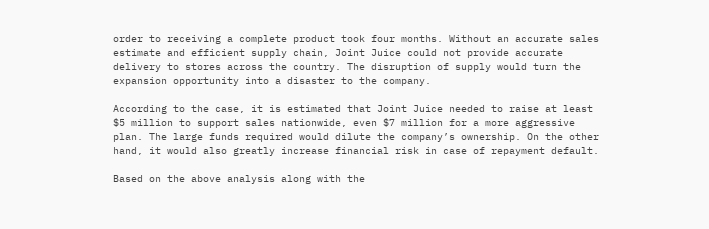order to receiving a complete product took four months. Without an accurate sales estimate and efficient supply chain, Joint Juice could not provide accurate delivery to stores across the country. The disruption of supply would turn the expansion opportunity into a disaster to the company.

According to the case, it is estimated that Joint Juice needed to raise at least $5 million to support sales nationwide, even $7 million for a more aggressive plan. The large funds required would dilute the company’s ownership. On the other hand, it would also greatly increase financial risk in case of repayment default.

Based on the above analysis along with the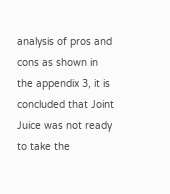analysis of pros and cons as shown in the appendix 3, it is concluded that Joint Juice was not ready to take the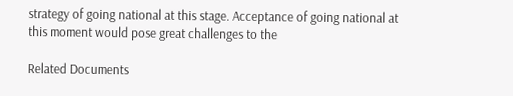strategy of going national at this stage. Acceptance of going national at this moment would pose great challenges to the

Related Documents